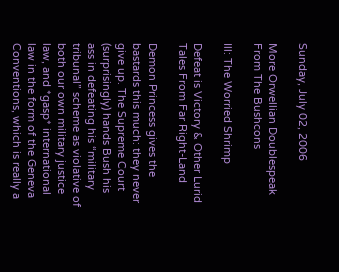Sunday, July 02, 2006

More Orwellian Doublespeak From The Bushcons

Ill: The Worried Shrimp

Defeat is Victory & Other Lurid Tales From Far Right-Land

Demon Princess gives the bastards this much: they never give up. The Supreme Court (surprisingly) hands Bush his ass in defeating his “military tribunal” scheme as violative of both our own military justice law, and *gasp* international law in the form of the Geneva Conventions, which is really a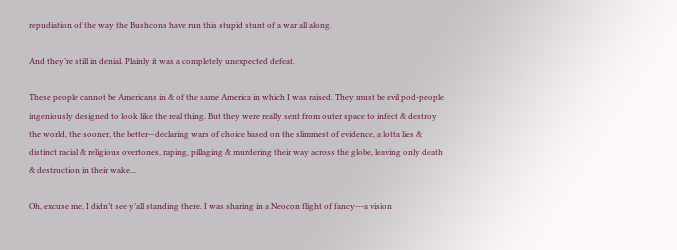repudiation of the way the Bushcons have run this stupid stunt of a war all along.

And they’re still in denial. Plainly it was a completely unexpected defeat.

These people cannot be Americans in & of the same America in which I was raised. They must be evil pod-people ingeniously designed to look like the real thing. But they were really sent from outer space to infect & destroy the world, the sooner, the better—declaring wars of choice based on the slimmest of evidence, a lotta lies & distinct racial & religious overtones, raping, pillaging & murdering their way across the globe, leaving only death & destruction in their wake…

Oh, excuse me, I didn’t see y’all standing there. I was sharing in a Neocon flight of fancy---a vision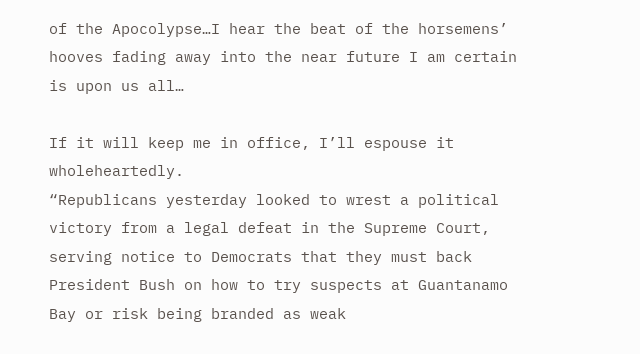of the Apocolypse…I hear the beat of the horsemens’ hooves fading away into the near future I am certain is upon us all…

If it will keep me in office, I’ll espouse it wholeheartedly.
“Republicans yesterday looked to wrest a political victory from a legal defeat in the Supreme Court, serving notice to Democrats that they must back President Bush on how to try suspects at Guantanamo Bay or risk being branded as weak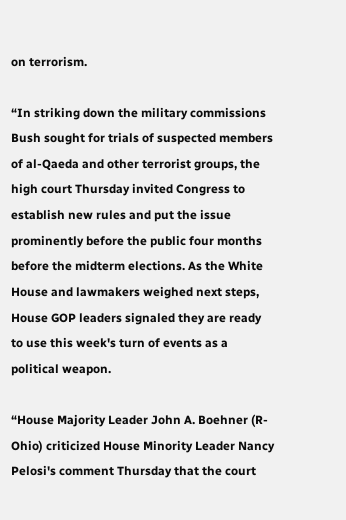on terrorism.

“In striking down the military commissions Bush sought for trials of suspected members of al-Qaeda and other terrorist groups, the high court Thursday invited Congress to establish new rules and put the issue prominently before the public four months before the midterm elections. As the White House and lawmakers weighed next steps, House GOP leaders signaled they are ready to use this week's turn of events as a political weapon.

“House Majority Leader John A. Boehner (R-Ohio) criticized House Minority Leader Nancy Pelosi's comment Thursday that the court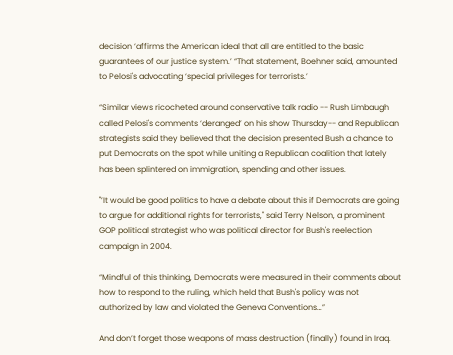decision ‘affirms the American ideal that all are entitled to the basic guarantees of our justice system.’ “That statement, Boehner said, amounted to Pelosi's advocating ‘special privileges for terrorists.’

“Similar views ricocheted around conservative talk radio -- Rush Limbaugh called Pelosi's comments ‘deranged’ on his show Thursday-- and Republican strategists said they believed that the decision presented Bush a chance to put Democrats on the spot while uniting a Republican coalition that lately has been splintered on immigration, spending and other issues.

"’It would be good politics to have a debate about this if Democrats are going to argue for additional rights for terrorists," said Terry Nelson, a prominent GOP political strategist who was political director for Bush's reelection campaign in 2004.

“Mindful of this thinking, Democrats were measured in their comments about how to respond to the ruling, which held that Bush's policy was not authorized by law and violated the Geneva Conventions…”

And don’t forget those weapons of mass destruction (finally) found in Iraq.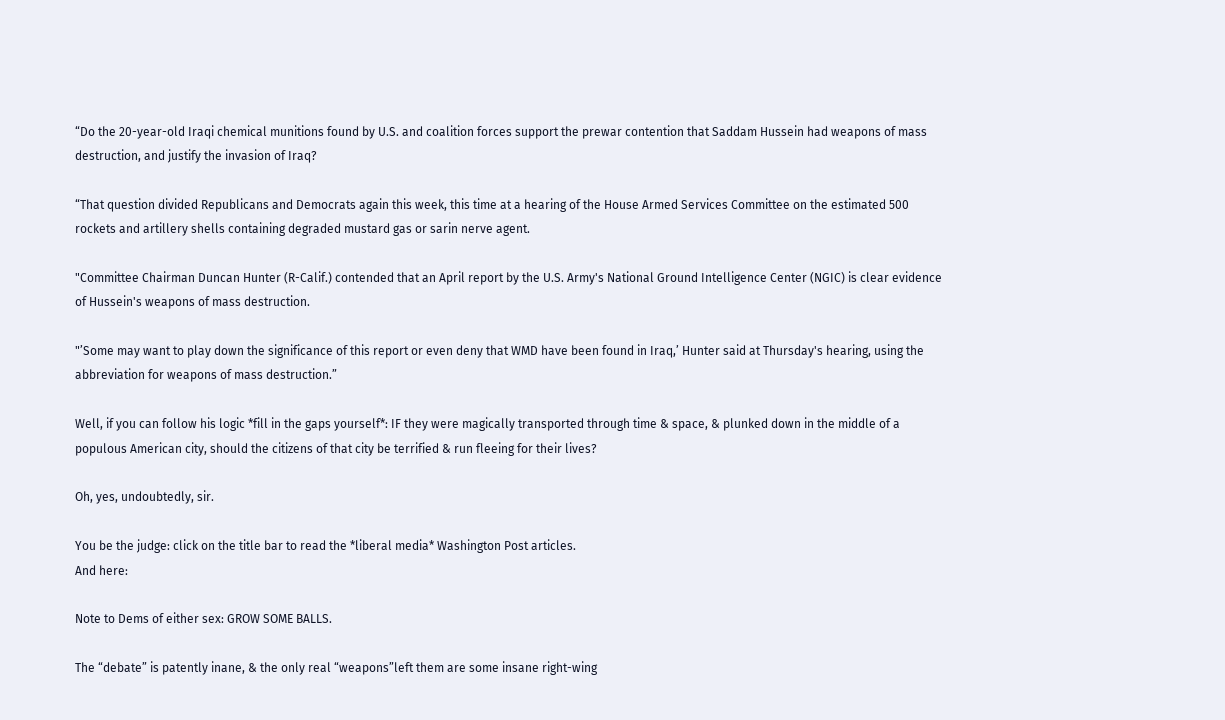“Do the 20-year-old Iraqi chemical munitions found by U.S. and coalition forces support the prewar contention that Saddam Hussein had weapons of mass destruction, and justify the invasion of Iraq?

“That question divided Republicans and Democrats again this week, this time at a hearing of the House Armed Services Committee on the estimated 500 rockets and artillery shells containing degraded mustard gas or sarin nerve agent.

"Committee Chairman Duncan Hunter (R-Calif.) contended that an April report by the U.S. Army's National Ground Intelligence Center (NGIC) is clear evidence of Hussein's weapons of mass destruction.

"’Some may want to play down the significance of this report or even deny that WMD have been found in Iraq,’ Hunter said at Thursday's hearing, using the abbreviation for weapons of mass destruction.”

Well, if you can follow his logic *fill in the gaps yourself*: IF they were magically transported through time & space, & plunked down in the middle of a populous American city, should the citizens of that city be terrified & run fleeing for their lives?

Oh, yes, undoubtedly, sir.

You be the judge: click on the title bar to read the *liberal media* Washington Post articles.
And here:

Note to Dems of either sex: GROW SOME BALLS.

The “debate” is patently inane, & the only real “weapons”left them are some insane right-wing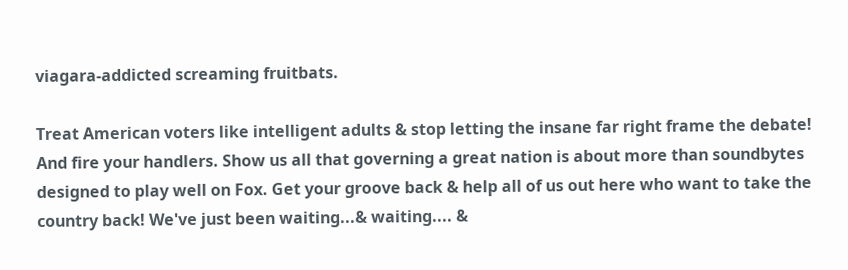viagara-addicted screaming fruitbats.

Treat American voters like intelligent adults & stop letting the insane far right frame the debate! And fire your handlers. Show us all that governing a great nation is about more than soundbytes designed to play well on Fox. Get your groove back & help all of us out here who want to take the country back! We've just been waiting...& waiting.... &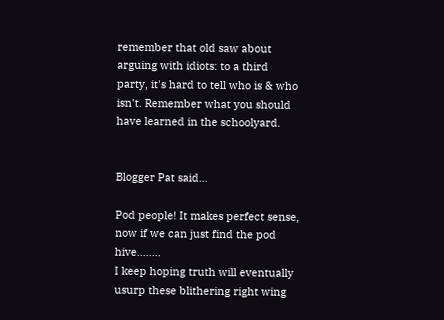remember that old saw about arguing with idiots: to a third party, it's hard to tell who is & who isn't. Remember what you should have learned in the schoolyard.


Blogger Pat said...

Pod people! It makes perfect sense, now if we can just find the pod hive........
I keep hoping truth will eventually usurp these blithering right wing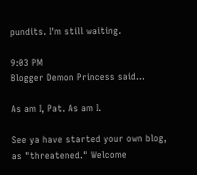pundits. I'm still waiting.

9:03 PM
Blogger Demon Princess said...

As am I, Pat. As am I.

See ya have started your own blog, as "threatened." Welcome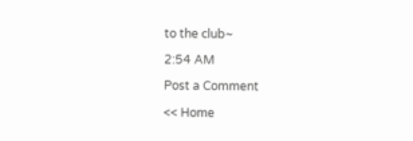to the club~

2:54 AM

Post a Comment

<< Home